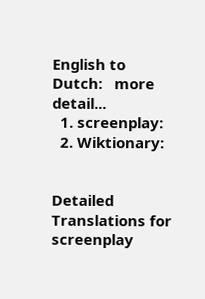English to Dutch:   more detail...
  1. screenplay:
  2. Wiktionary:


Detailed Translations for screenplay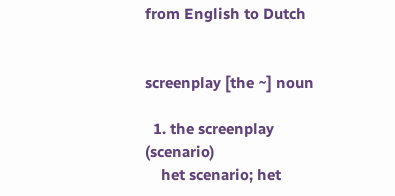from English to Dutch


screenplay [the ~] noun

  1. the screenplay (scenario)
    het scenario; het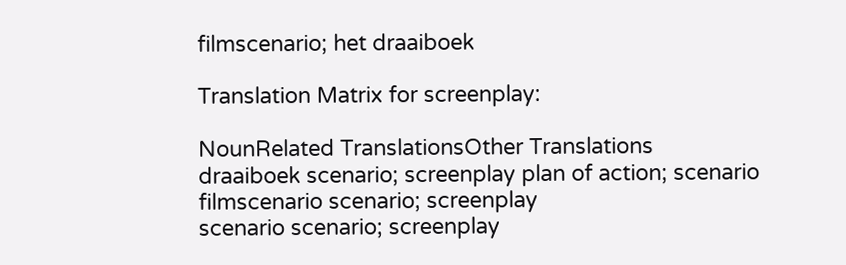filmscenario; het draaiboek

Translation Matrix for screenplay:

NounRelated TranslationsOther Translations
draaiboek scenario; screenplay plan of action; scenario
filmscenario scenario; screenplay
scenario scenario; screenplay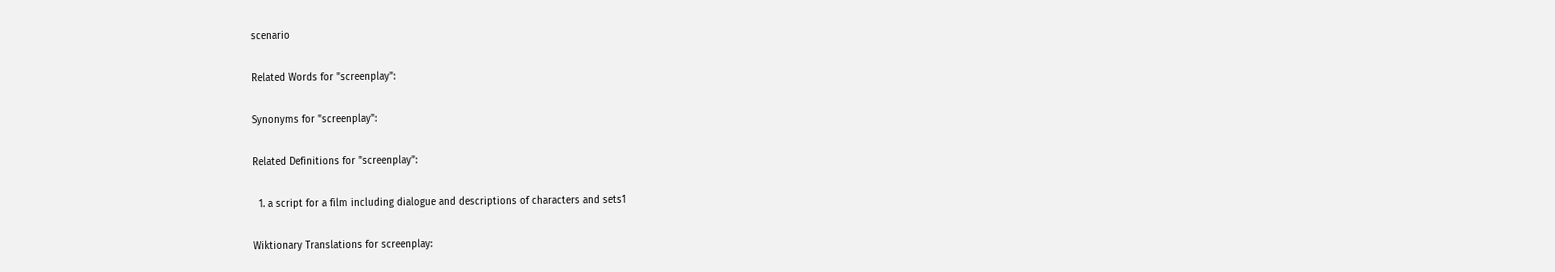scenario

Related Words for "screenplay":

Synonyms for "screenplay":

Related Definitions for "screenplay":

  1. a script for a film including dialogue and descriptions of characters and sets1

Wiktionary Translations for screenplay: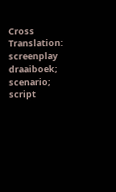Cross Translation:
screenplay draaiboek; scenario; script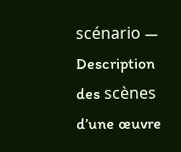scénario — Description des scènes d’une œuvre